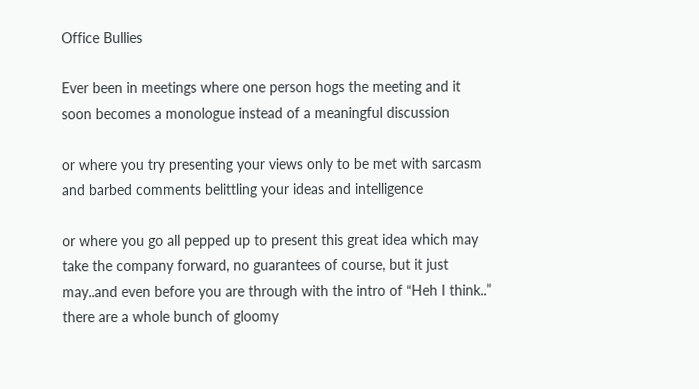Office Bullies

Ever been in meetings where one person hogs the meeting and it soon becomes a monologue instead of a meaningful discussion

or where you try presenting your views only to be met with sarcasm and barbed comments belittling your ideas and intelligence

or where you go all pepped up to present this great idea which may take the company forward, no guarantees of course, but it just may..and even before you are through with the intro of “Heh I think..” there are a whole bunch of gloomy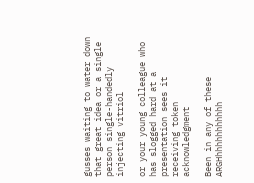gusses waiting to water down that great idea or a single person single-handedly injecting vitriol

or your young colleague who has slogged hard at a presentation sees it receiving token acknowledgment

Been in any of these ARGHhhhhhhhhhhh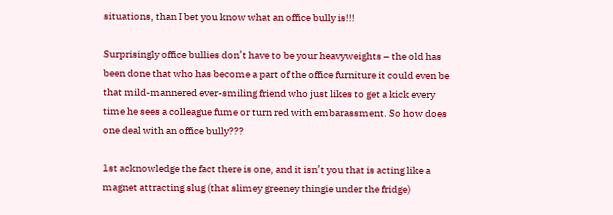situations, than I bet you know what an office bully is!!!

Surprisingly office bullies don’t have to be your heavyweights – the old has been done that who has become a part of the office furniture it could even be that mild-mannered ever-smiling friend who just likes to get a kick every time he sees a colleague fume or turn red with embarassment. So how does one deal with an office bully???

1st acknowledge the fact there is one, and it isn’t you that is acting like a magnet attracting slug (that slimey greeney thingie under the fridge)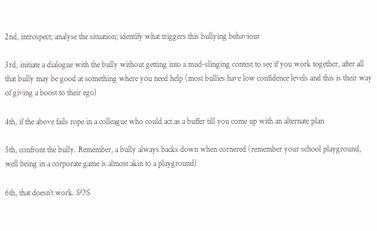2nd, introspect; analyse the situation; identify what triggers this bullying behaviour

3rd, initiate a dialogue with the bully without getting into a mud-slinging contest to see if you work together, after all that bully may be good at something where you need help (most bullies have low confidence levels and this is their way of giving a boost to their ego)

4th, if the above fails rope in a colleague who could act as a buffer till you come up with an alternate plan

5th, confront the bully. Remember, a bully always backs down when cornered (remember your school playground, well being in a corporate game is almost akin to a playground)

6th, that doesn’t work. SOS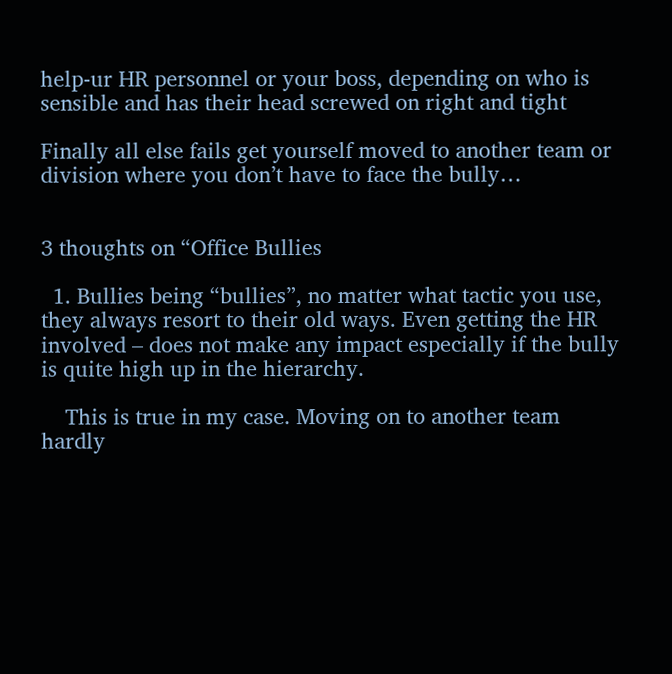help-ur HR personnel or your boss, depending on who is sensible and has their head screwed on right and tight

Finally all else fails get yourself moved to another team or division where you don’t have to face the bully…


3 thoughts on “Office Bullies

  1. Bullies being “bullies”, no matter what tactic you use, they always resort to their old ways. Even getting the HR involved – does not make any impact especially if the bully is quite high up in the hierarchy.

    This is true in my case. Moving on to another team hardly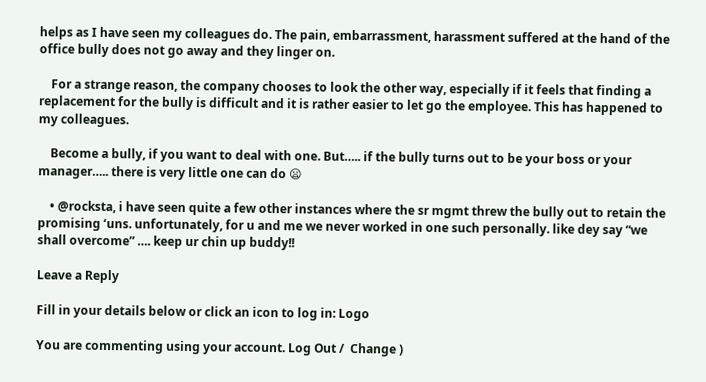helps as I have seen my colleagues do. The pain, embarrassment, harassment suffered at the hand of the office bully does not go away and they linger on.

    For a strange reason, the company chooses to look the other way, especially if it feels that finding a replacement for the bully is difficult and it is rather easier to let go the employee. This has happened to my colleagues.

    Become a bully, if you want to deal with one. But….. if the bully turns out to be your boss or your manager….. there is very little one can do 😦

    • @rocksta, i have seen quite a few other instances where the sr mgmt threw the bully out to retain the promising ‘uns. unfortunately, for u and me we never worked in one such personally. like dey say “we shall overcome” …. keep ur chin up buddy!!

Leave a Reply

Fill in your details below or click an icon to log in: Logo

You are commenting using your account. Log Out /  Change )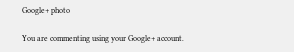Google+ photo

You are commenting using your Google+ account.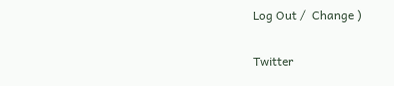Log Out /  Change )

Twitter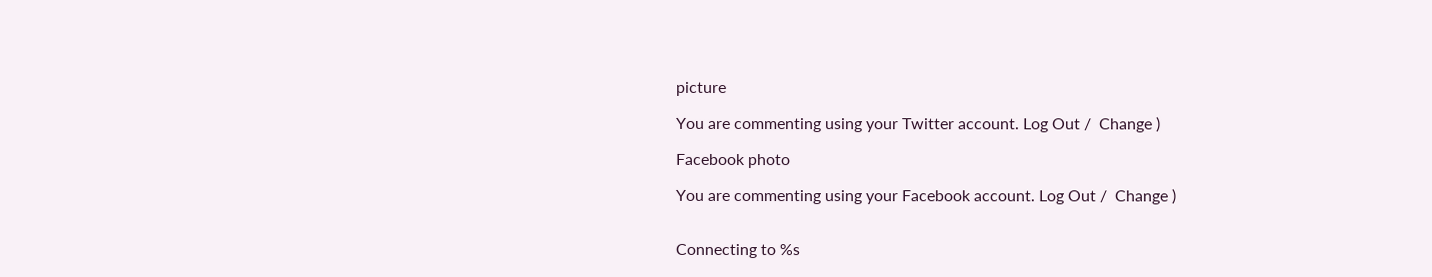picture

You are commenting using your Twitter account. Log Out /  Change )

Facebook photo

You are commenting using your Facebook account. Log Out /  Change )


Connecting to %s